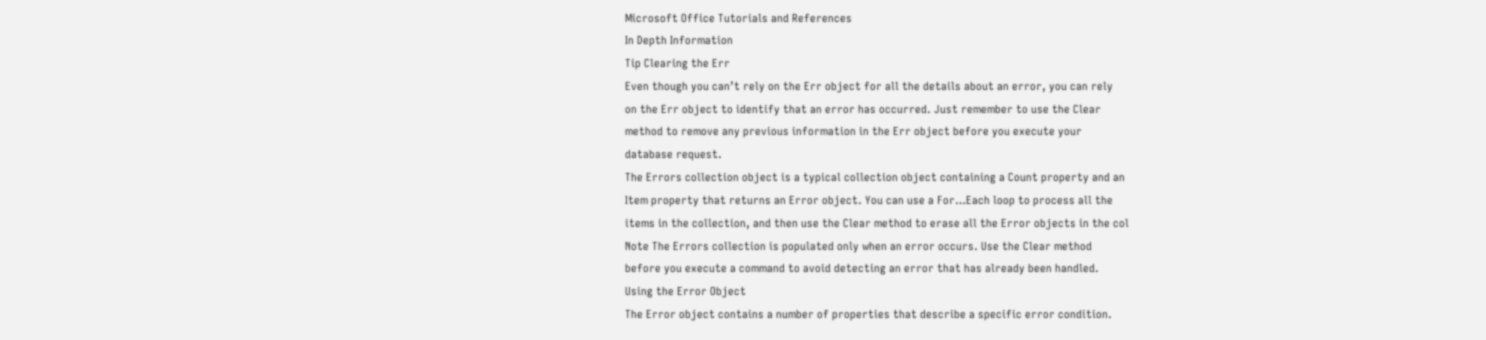Microsoft Office Tutorials and References
In Depth Information
Tip Clearing the Err
Even though you can’t rely on the Err object for all the details about an error, you can rely
on the Err object to identify that an error has occurred. Just remember to use the Clear
method to remove any previous information in the Err object before you execute your
database request.
The Errors collection object is a typical collection object containing a Count property and an
Item property that returns an Error object. You can use a For…Each loop to process all the
items in the collection, and then use the Clear method to erase all the Error objects in the col
Note The Errors collection is populated only when an error occurs. Use the Clear method
before you execute a command to avoid detecting an error that has already been handled.
Using the Error Object
The Error object contains a number of properties that describe a specific error condition.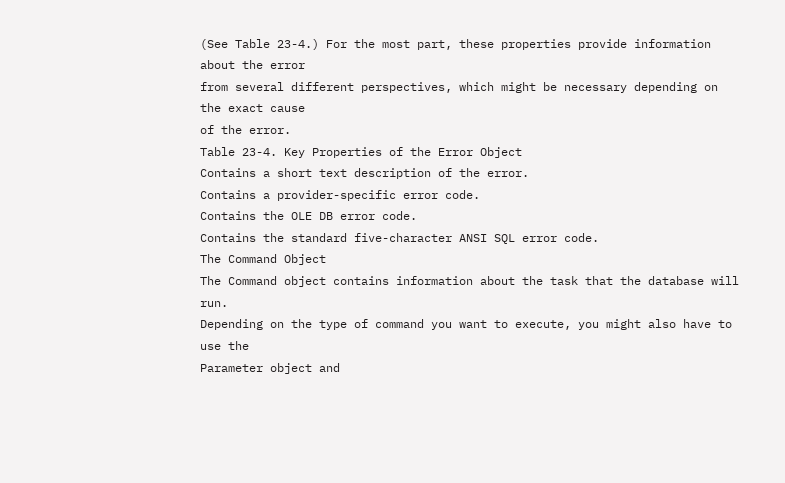(See Table 23-4.) For the most part, these properties provide information about the error
from several different perspectives, which might be necessary depending on the exact cause
of the error.
Table 23-4. Key Properties of the Error Object
Contains a short text description of the error.
Contains a provider-specific error code.
Contains the OLE DB error code.
Contains the standard five-character ANSI SQL error code.
The Command Object
The Command object contains information about the task that the database will run.
Depending on the type of command you want to execute, you might also have to use the
Parameter object and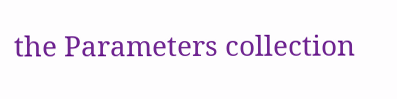the Parameters collection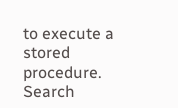to execute a stored procedure.
Search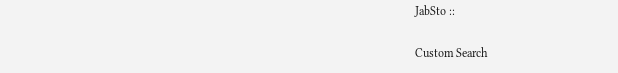JabSto ::

Custom Search